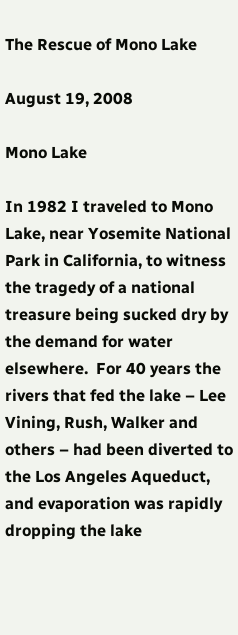The Rescue of Mono Lake

August 19, 2008

Mono Lake

In 1982 I traveled to Mono Lake, near Yosemite National Park in California, to witness the tragedy of a national treasure being sucked dry by the demand for water elsewhere.  For 40 years the rivers that fed the lake – Lee Vining, Rush, Walker and others – had been diverted to the Los Angeles Aqueduct, and evaporation was rapidly dropping the lake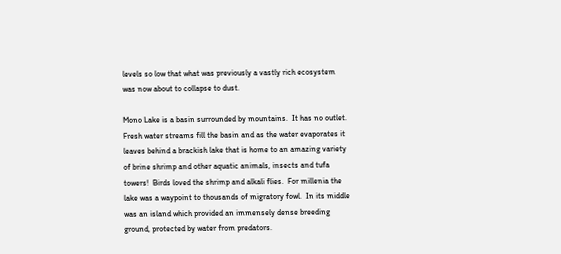levels so low that what was previously a vastly rich ecosystem was now about to collapse to dust.

Mono Lake is a basin surrounded by mountains.  It has no outlet.  Fresh water streams fill the basin and as the water evaporates it leaves behind a brackish lake that is home to an amazing variety of brine shrimp and other aquatic animals, insects and tufa towers!  Birds loved the shrimp and alkali flies.  For millenia the lake was a waypoint to thousands of migratory fowl.  In its middle was an island which provided an immensely dense breeding ground, protected by water from predators.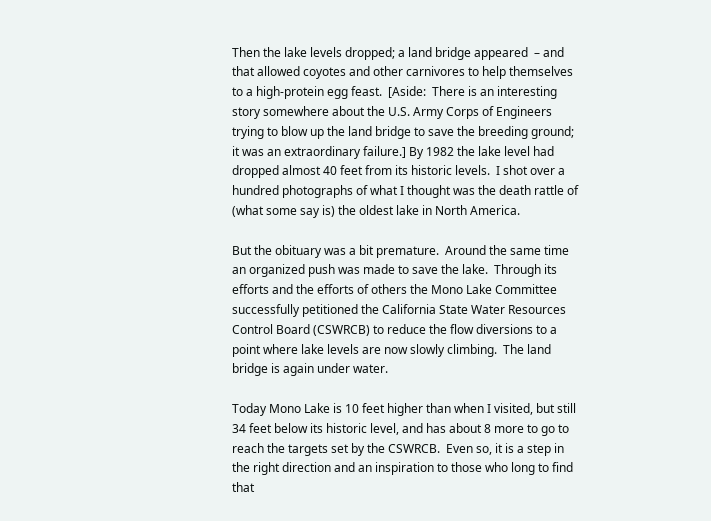Then the lake levels dropped; a land bridge appeared  – and that allowed coyotes and other carnivores to help themselves to a high-protein egg feast.  [Aside:  There is an interesting story somewhere about the U.S. Army Corps of Engineers trying to blow up the land bridge to save the breeding ground; it was an extraordinary failure.] By 1982 the lake level had dropped almost 40 feet from its historic levels.  I shot over a hundred photographs of what I thought was the death rattle of (what some say is) the oldest lake in North America.

But the obituary was a bit premature.  Around the same time an organized push was made to save the lake.  Through its efforts and the efforts of others the Mono Lake Committee successfully petitioned the California State Water Resources Control Board (CSWRCB) to reduce the flow diversions to a point where lake levels are now slowly climbing.  The land bridge is again under water.

Today Mono Lake is 10 feet higher than when I visited, but still 34 feet below its historic level, and has about 8 more to go to reach the targets set by the CSWRCB.  Even so, it is a step in the right direction and an inspiration to those who long to find that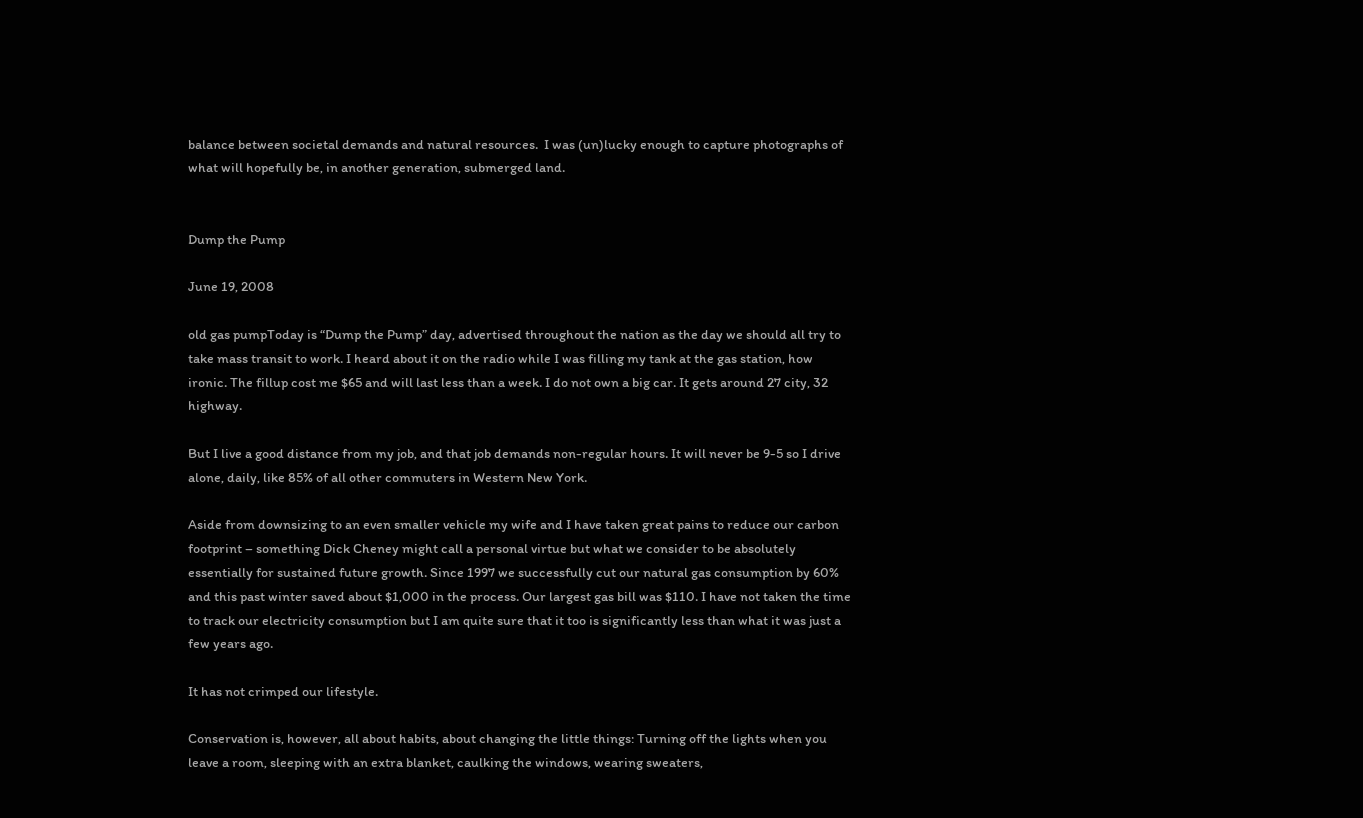balance between societal demands and natural resources.  I was (un)lucky enough to capture photographs of what will hopefully be, in another generation, submerged land.


Dump the Pump

June 19, 2008

old gas pumpToday is “Dump the Pump” day, advertised throughout the nation as the day we should all try to take mass transit to work. I heard about it on the radio while I was filling my tank at the gas station, how ironic. The fillup cost me $65 and will last less than a week. I do not own a big car. It gets around 27 city, 32 highway.

But I live a good distance from my job, and that job demands non-regular hours. It will never be 9-5 so I drive alone, daily, like 85% of all other commuters in Western New York.

Aside from downsizing to an even smaller vehicle my wife and I have taken great pains to reduce our carbon footprint – something Dick Cheney might call a personal virtue but what we consider to be absolutely essentially for sustained future growth. Since 1997 we successfully cut our natural gas consumption by 60% and this past winter saved about $1,000 in the process. Our largest gas bill was $110. I have not taken the time to track our electricity consumption but I am quite sure that it too is significantly less than what it was just a few years ago.

It has not crimped our lifestyle.

Conservation is, however, all about habits, about changing the little things: Turning off the lights when you leave a room, sleeping with an extra blanket, caulking the windows, wearing sweaters,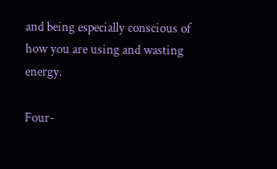and being especially conscious of how you are using and wasting energy.

Four-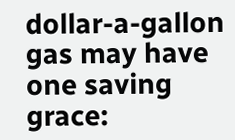dollar-a-gallon gas may have one saving grace: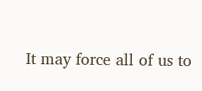It may force all of us to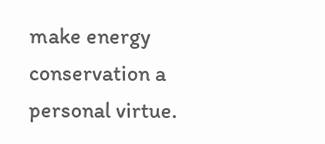make energy conservation a personal virtue.